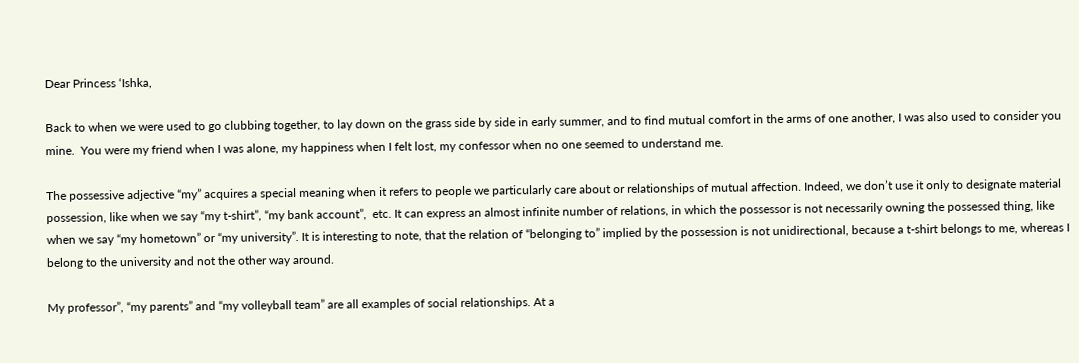Dear Princess ‘Ishka,

Back to when we were used to go clubbing together, to lay down on the grass side by side in early summer, and to find mutual comfort in the arms of one another, I was also used to consider you mine.  You were my friend when I was alone, my happiness when I felt lost, my confessor when no one seemed to understand me.

The possessive adjective “my” acquires a special meaning when it refers to people we particularly care about or relationships of mutual affection. Indeed, we don’t use it only to designate material possession, like when we say “my t-shirt”, “my bank account”,  etc. It can express an almost infinite number of relations, in which the possessor is not necessarily owning the possessed thing, like when we say “my hometown” or “my university”. It is interesting to note, that the relation of “belonging to” implied by the possession is not unidirectional, because a t-shirt belongs to me, whereas I belong to the university and not the other way around.

My professor”, “my parents” and “my volleyball team” are all examples of social relationships. At a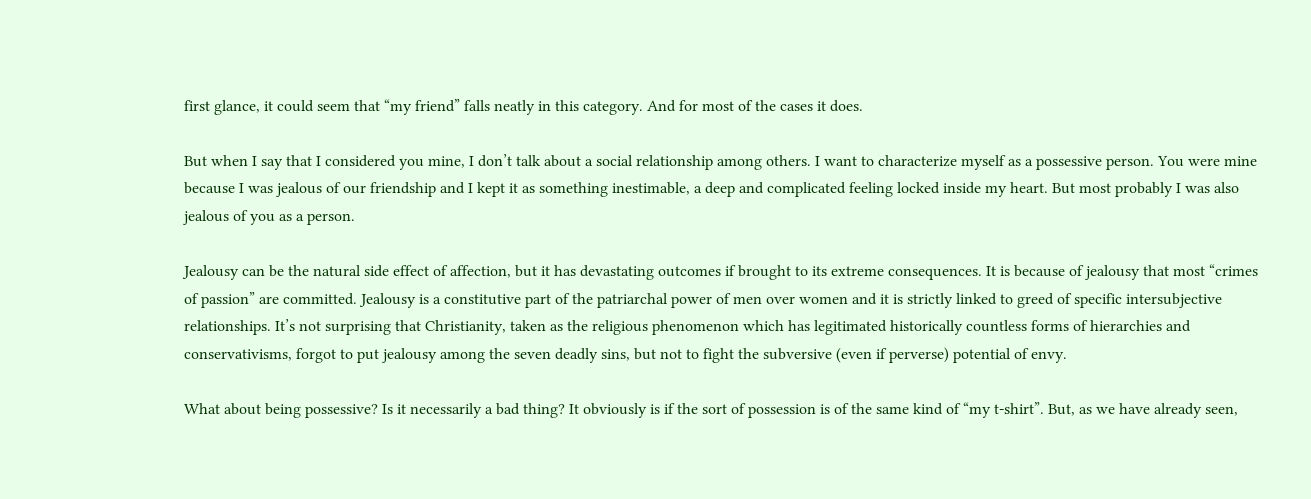first glance, it could seem that “my friend” falls neatly in this category. And for most of the cases it does.

But when I say that I considered you mine, I don’t talk about a social relationship among others. I want to characterize myself as a possessive person. You were mine because I was jealous of our friendship and I kept it as something inestimable, a deep and complicated feeling locked inside my heart. But most probably I was also jealous of you as a person.

Jealousy can be the natural side effect of affection, but it has devastating outcomes if brought to its extreme consequences. It is because of jealousy that most “crimes of passion” are committed. Jealousy is a constitutive part of the patriarchal power of men over women and it is strictly linked to greed of specific intersubjective relationships. It’s not surprising that Christianity, taken as the religious phenomenon which has legitimated historically countless forms of hierarchies and conservativisms, forgot to put jealousy among the seven deadly sins, but not to fight the subversive (even if perverse) potential of envy.

What about being possessive? Is it necessarily a bad thing? It obviously is if the sort of possession is of the same kind of “my t-shirt”. But, as we have already seen,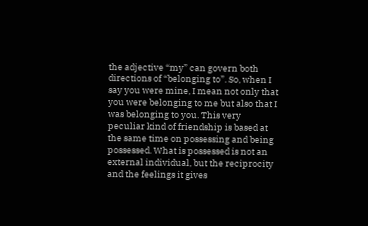the adjective “my” can govern both directions of “belonging to”. So, when I say you were mine, I mean not only that you were belonging to me but also that I was belonging to you. This very peculiar kind of friendship is based at the same time on possessing and being possessed. What is possessed is not an external individual, but the reciprocity and the feelings it gives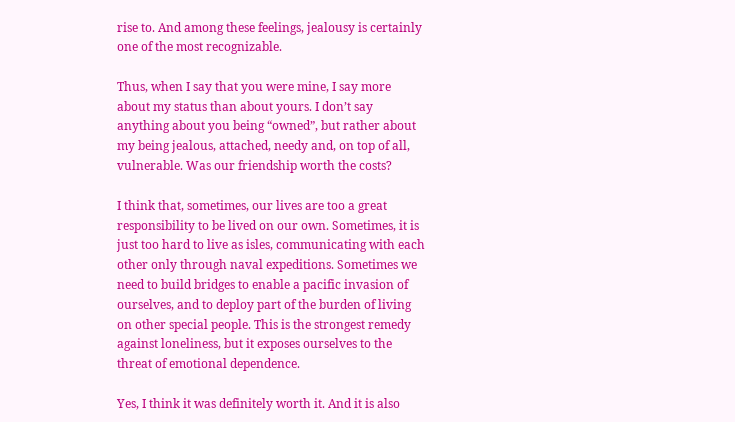rise to. And among these feelings, jealousy is certainly one of the most recognizable.

Thus, when I say that you were mine, I say more about my status than about yours. I don’t say anything about you being “owned”, but rather about my being jealous, attached, needy and, on top of all, vulnerable. Was our friendship worth the costs?

I think that, sometimes, our lives are too a great responsibility to be lived on our own. Sometimes, it is just too hard to live as isles, communicating with each other only through naval expeditions. Sometimes we need to build bridges to enable a pacific invasion of ourselves, and to deploy part of the burden of living on other special people. This is the strongest remedy against loneliness, but it exposes ourselves to the threat of emotional dependence.

Yes, I think it was definitely worth it. And it is also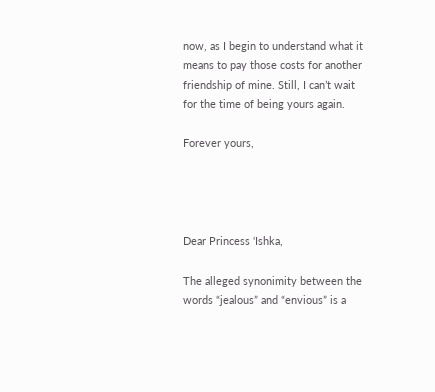now, as I begin to understand what it means to pay those costs for another friendship of mine. Still, I can’t wait for the time of being yours again.

Forever yours,




Dear Princess ‘Ishka,

The alleged synonimity between the words “jealous” and “envious” is a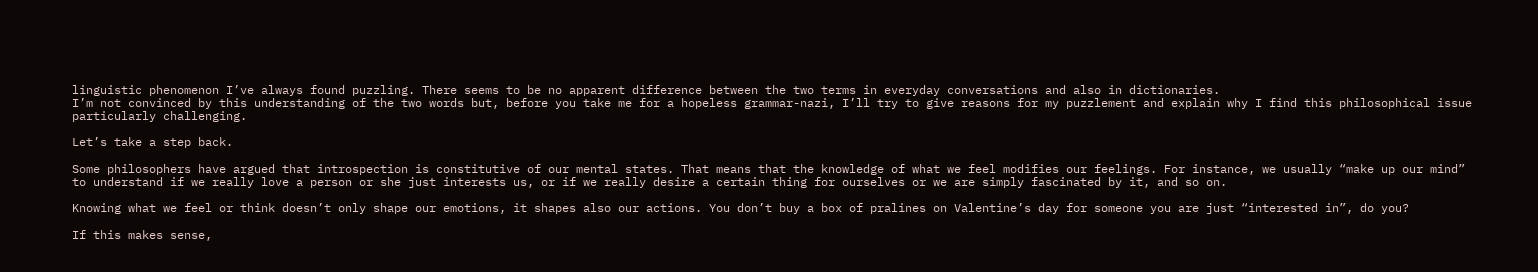linguistic phenomenon I’ve always found puzzling. There seems to be no apparent difference between the two terms in everyday conversations and also in dictionaries.
I’m not convinced by this understanding of the two words but, before you take me for a hopeless grammar-nazi, I’ll try to give reasons for my puzzlement and explain why I find this philosophical issue particularly challenging.

Let’s take a step back.

Some philosophers have argued that introspection is constitutive of our mental states. That means that the knowledge of what we feel modifies our feelings. For instance, we usually “make up our mind” to understand if we really love a person or she just interests us, or if we really desire a certain thing for ourselves or we are simply fascinated by it, and so on.

Knowing what we feel or think doesn’t only shape our emotions, it shapes also our actions. You don’t buy a box of pralines on Valentine’s day for someone you are just “interested in”, do you?

If this makes sense,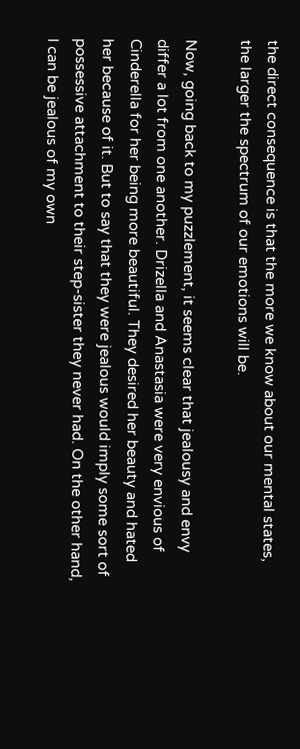the direct consequence is that the more we know about our mental states, the larger the spectrum of our emotions will be.

Now, going back to my puzzlement, it seems clear that jealousy and envy differ a lot from one another. Drizella and Anastasia were very envious of Cinderella for her being more beautiful. They desired her beauty and hated her because of it. But to say that they were jealous would imply some sort of possessive attachment to their step-sister they never had. On the other hand, I can be jealous of my own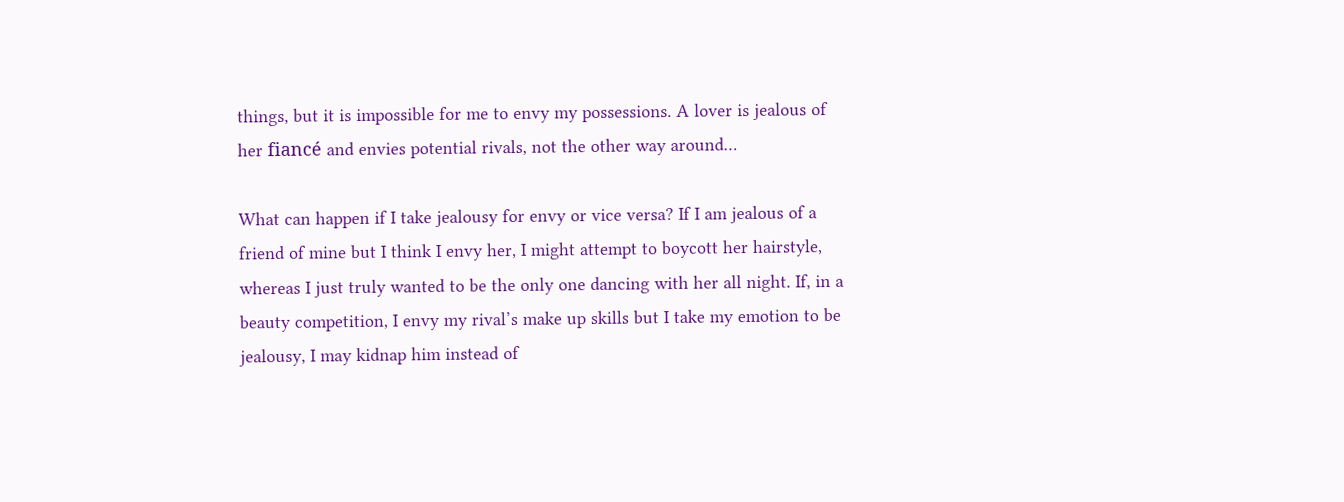things, but it is impossible for me to envy my possessions. A lover is jealous of her fiancé and envies potential rivals, not the other way around…

What can happen if I take jealousy for envy or vice versa? If I am jealous of a friend of mine but I think I envy her, I might attempt to boycott her hairstyle, whereas I just truly wanted to be the only one dancing with her all night. If, in a beauty competition, I envy my rival’s make up skills but I take my emotion to be jealousy, I may kidnap him instead of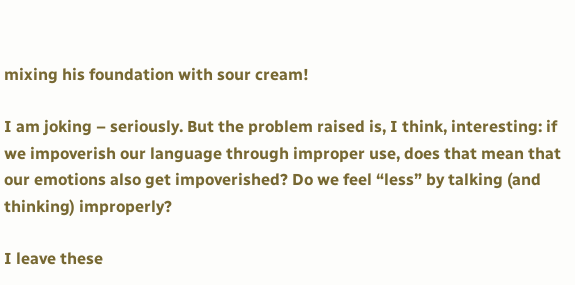mixing his foundation with sour cream!

I am joking – seriously. But the problem raised is, I think, interesting: if we impoverish our language through improper use, does that mean that our emotions also get impoverished? Do we feel “less” by talking (and thinking) improperly?

I leave these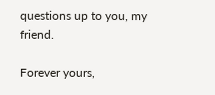questions up to you, my friend.

Forever yours,